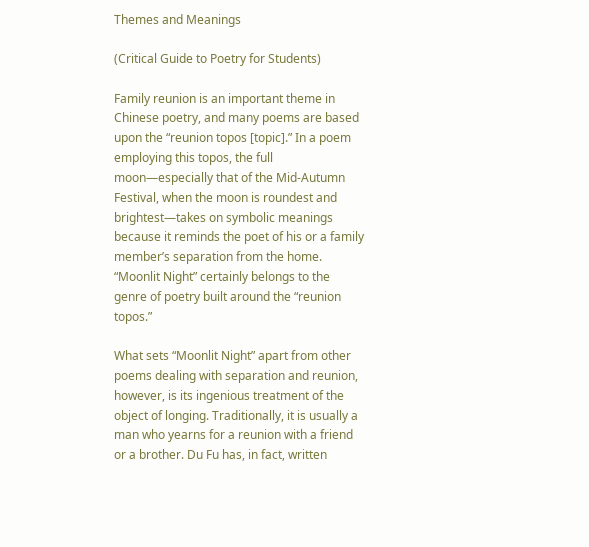Themes and Meanings

(Critical Guide to Poetry for Students)

Family reunion is an important theme in Chinese poetry, and many poems are based upon the “reunion topos [topic].” In a poem employing this topos, the full moon—especially that of the Mid-Autumn Festival, when the moon is roundest and brightest—takes on symbolic meanings because it reminds the poet of his or a family member’s separation from the home. “Moonlit Night” certainly belongs to the genre of poetry built around the “reunion topos.”

What sets “Moonlit Night” apart from other poems dealing with separation and reunion, however, is its ingenious treatment of the object of longing. Traditionally, it is usually a man who yearns for a reunion with a friend or a brother. Du Fu has, in fact, written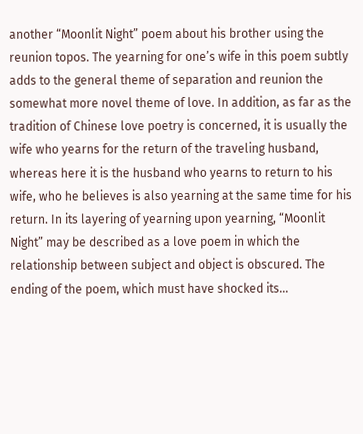another “Moonlit Night” poem about his brother using the reunion topos. The yearning for one’s wife in this poem subtly adds to the general theme of separation and reunion the somewhat more novel theme of love. In addition, as far as the tradition of Chinese love poetry is concerned, it is usually the wife who yearns for the return of the traveling husband, whereas here it is the husband who yearns to return to his wife, who he believes is also yearning at the same time for his return. In its layering of yearning upon yearning, “Moonlit Night” may be described as a love poem in which the relationship between subject and object is obscured. The ending of the poem, which must have shocked its...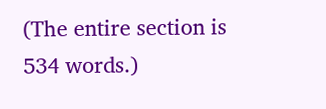(The entire section is 534 words.)